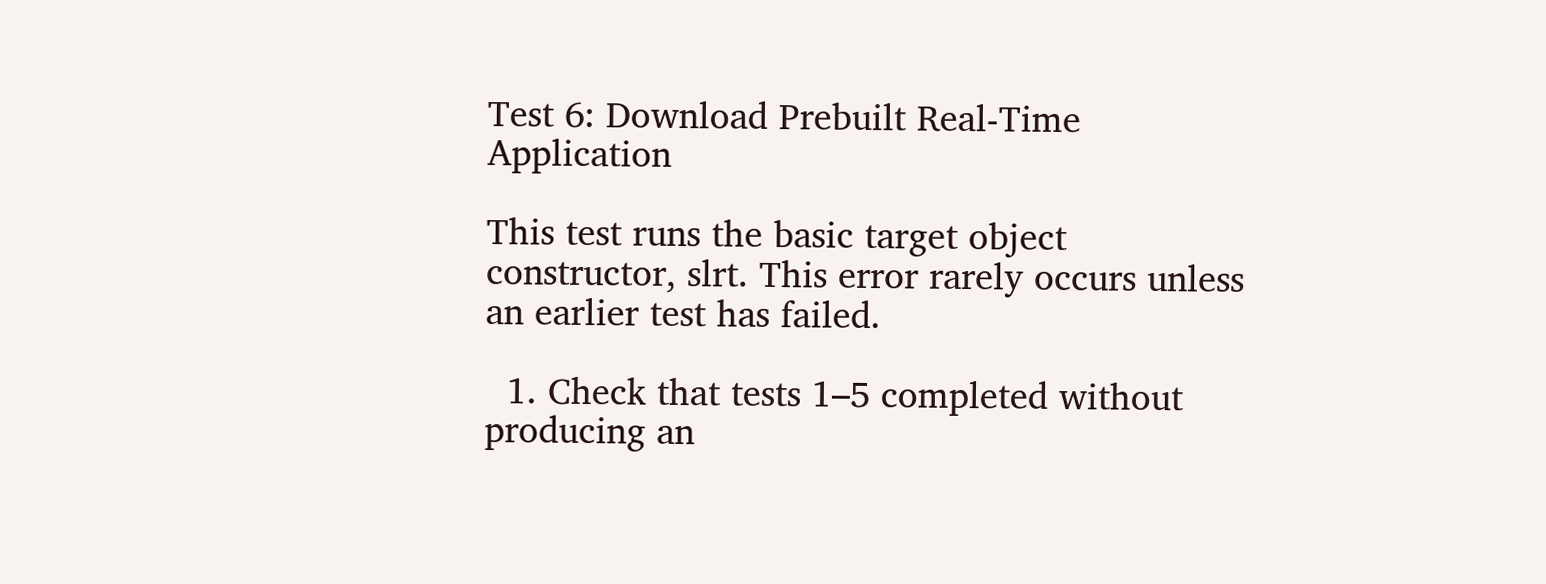Test 6: Download Prebuilt Real-Time Application

This test runs the basic target object constructor, slrt. This error rarely occurs unless an earlier test has failed.

  1. Check that tests 1–5 completed without producing an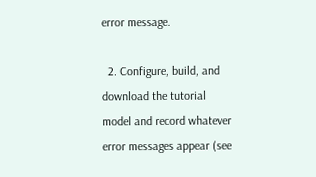error message.

  2. Configure, build, and download the tutorial model and record whatever error messages appear (see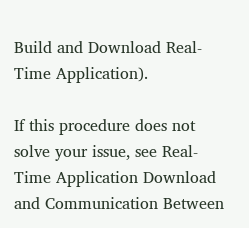Build and Download Real-Time Application).

If this procedure does not solve your issue, see Real-Time Application Download and Communication Between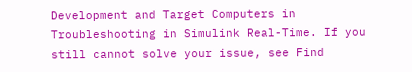Development and Target Computers in Troubleshooting in Simulink Real-Time. If you still cannot solve your issue, see Find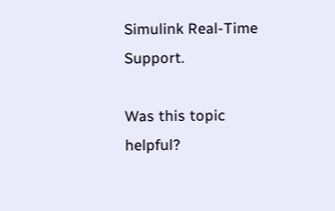Simulink Real-Time Support.

Was this topic helpful?